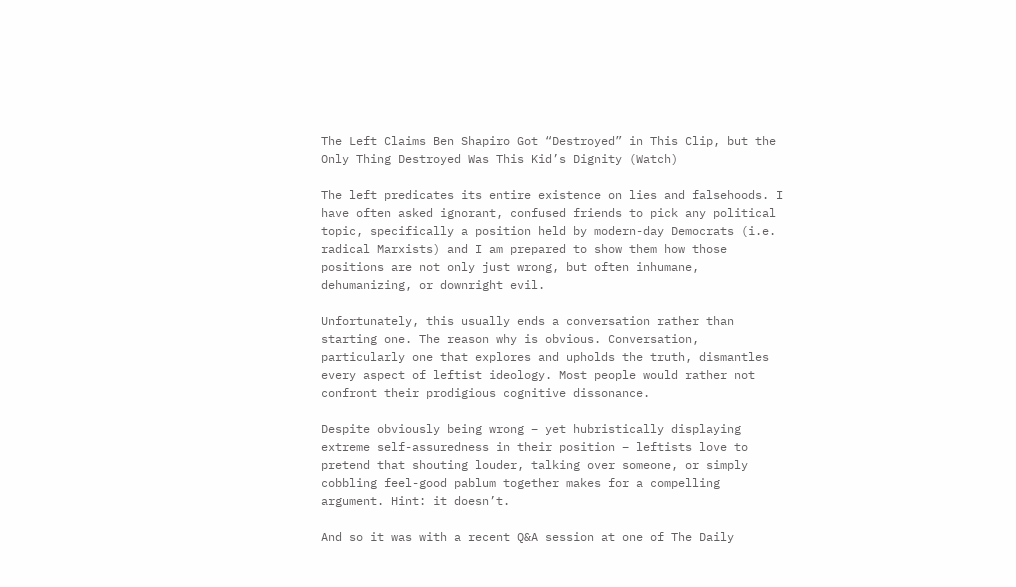The Left Claims Ben Shapiro Got “Destroyed” in This Clip, but the Only Thing Destroyed Was This Kid’s Dignity (Watch)

The left predicates its entire existence on lies and falsehoods. I have often asked ignorant, confused friends to pick any political topic, specifically a position held by modern-day Democrats (i.e. radical Marxists) and I am prepared to show them how those positions are not only just wrong, but often inhumane, dehumanizing, or downright evil.

Unfortunately, this usually ends a conversation rather than starting one. The reason why is obvious. Conversation, particularly one that explores and upholds the truth, dismantles every aspect of leftist ideology. Most people would rather not confront their prodigious cognitive dissonance.

Despite obviously being wrong – yet hubristically displaying extreme self-assuredness in their position – leftists love to pretend that shouting louder, talking over someone, or simply cobbling feel-good pablum together makes for a compelling argument. Hint: it doesn’t.

And so it was with a recent Q&A session at one of The Daily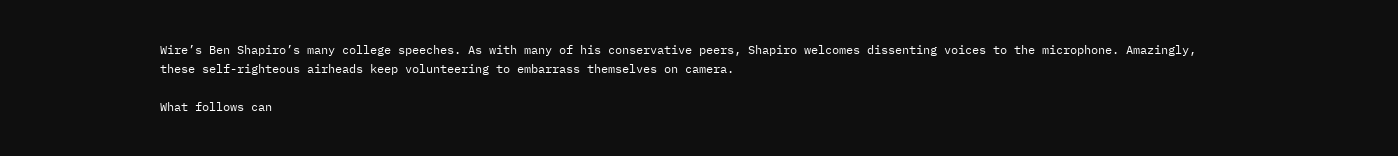Wire’s Ben Shapiro’s many college speeches. As with many of his conservative peers, Shapiro welcomes dissenting voices to the microphone. Amazingly, these self-righteous airheads keep volunteering to embarrass themselves on camera.

What follows can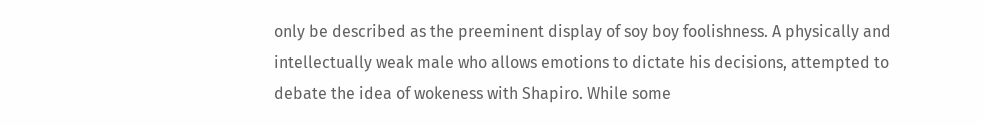only be described as the preeminent display of soy boy foolishness. A physically and intellectually weak male who allows emotions to dictate his decisions, attempted to debate the idea of wokeness with Shapiro. While some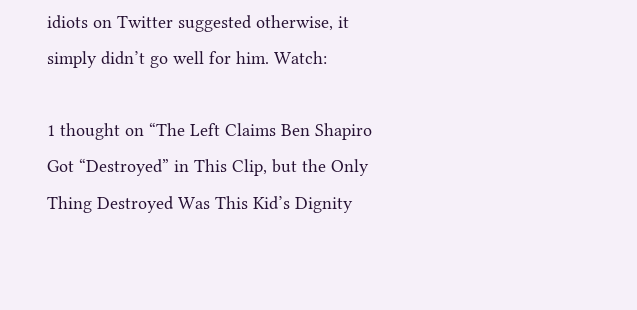idiots on Twitter suggested otherwise, it simply didn’t go well for him. Watch:

1 thought on “The Left Claims Ben Shapiro Got “Destroyed” in This Clip, but the Only Thing Destroyed Was This Kid’s Dignity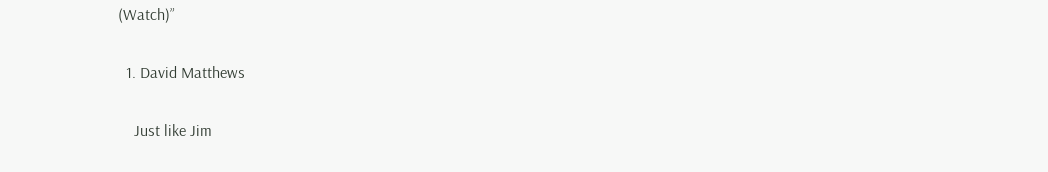(Watch)”

  1. David Matthews

    Just like Jim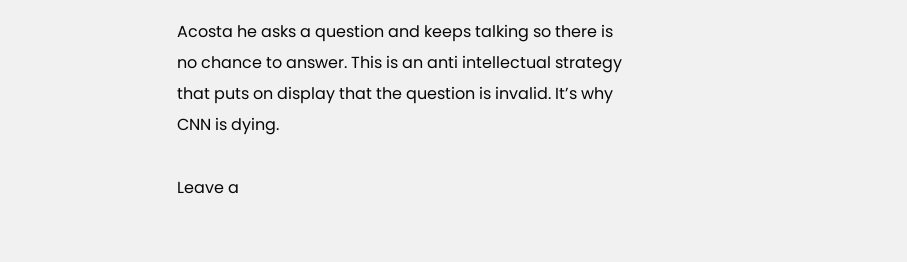Acosta he asks a question and keeps talking so there is no chance to answer. This is an anti intellectual strategy that puts on display that the question is invalid. It’s why CNN is dying.

Leave a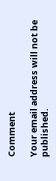Comment

Your email address will not be published.